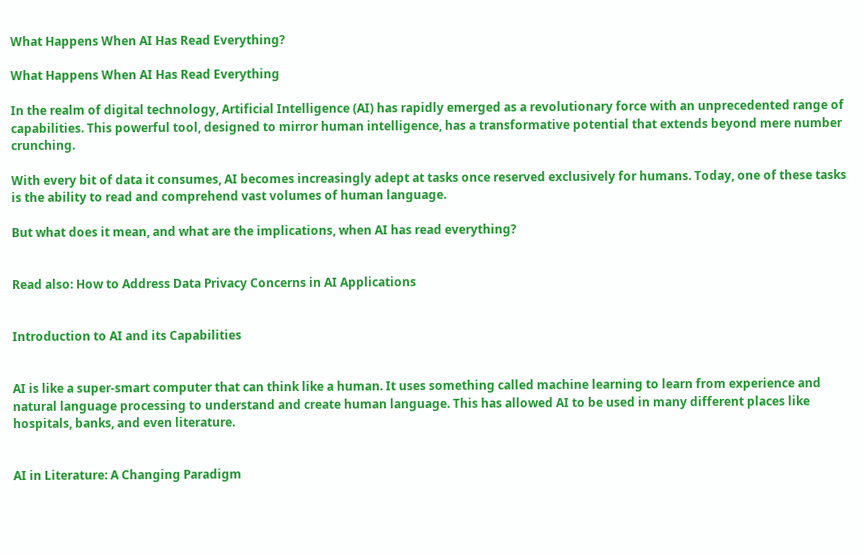What Happens When AI Has Read Everything?

What Happens When AI Has Read Everything

In the realm of digital technology, Artificial Intelligence (AI) has rapidly emerged as a revolutionary force with an unprecedented range of capabilities. This powerful tool, designed to mirror human intelligence, has a transformative potential that extends beyond mere number crunching.

With every bit of data it consumes, AI becomes increasingly adept at tasks once reserved exclusively for humans. Today, one of these tasks is the ability to read and comprehend vast volumes of human language.

But what does it mean, and what are the implications, when AI has read everything?


Read also: How to Address Data Privacy Concerns in AI Applications


Introduction to AI and its Capabilities


AI is like a super-smart computer that can think like a human. It uses something called machine learning to learn from experience and natural language processing to understand and create human language. This has allowed AI to be used in many different places like hospitals, banks, and even literature.


AI in Literature: A Changing Paradigm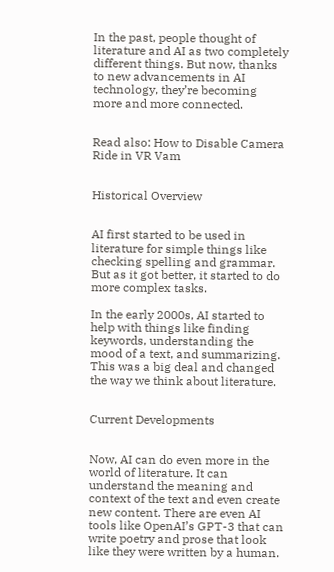In the past, people thought of literature and AI as two completely different things. But now, thanks to new advancements in AI technology, they’re becoming more and more connected.


Read also: How to Disable Camera Ride in VR Vam


Historical Overview


AI first started to be used in literature for simple things like checking spelling and grammar. But as it got better, it started to do more complex tasks.

In the early 2000s, AI started to help with things like finding keywords, understanding the mood of a text, and summarizing. This was a big deal and changed the way we think about literature.


Current Developments


Now, AI can do even more in the world of literature. It can understand the meaning and context of the text and even create new content. There are even AI tools like OpenAI’s GPT-3 that can write poetry and prose that look like they were written by a human.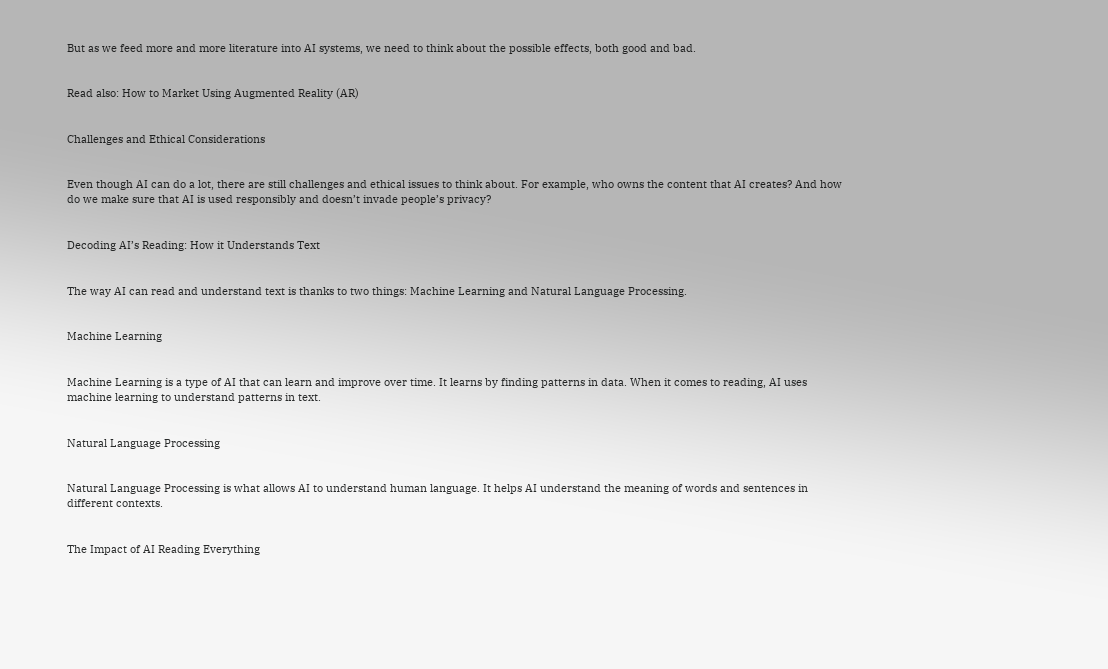But as we feed more and more literature into AI systems, we need to think about the possible effects, both good and bad.


Read also: How to Market Using Augmented Reality (AR)


Challenges and Ethical Considerations


Even though AI can do a lot, there are still challenges and ethical issues to think about. For example, who owns the content that AI creates? And how do we make sure that AI is used responsibly and doesn’t invade people’s privacy?


Decoding AI’s Reading: How it Understands Text


The way AI can read and understand text is thanks to two things: Machine Learning and Natural Language Processing.


Machine Learning


Machine Learning is a type of AI that can learn and improve over time. It learns by finding patterns in data. When it comes to reading, AI uses machine learning to understand patterns in text.


Natural Language Processing


Natural Language Processing is what allows AI to understand human language. It helps AI understand the meaning of words and sentences in different contexts.


The Impact of AI Reading Everything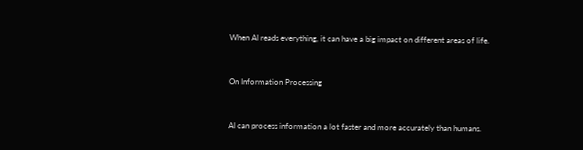When AI reads everything, it can have a big impact on different areas of life.


On Information Processing


AI can process information a lot faster and more accurately than humans.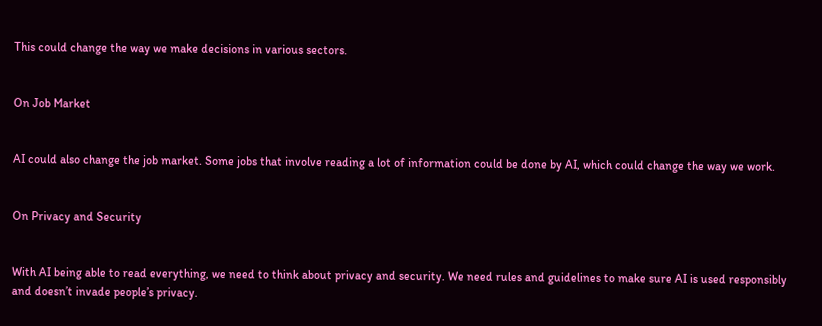This could change the way we make decisions in various sectors.


On Job Market


AI could also change the job market. Some jobs that involve reading a lot of information could be done by AI, which could change the way we work.


On Privacy and Security


With AI being able to read everything, we need to think about privacy and security. We need rules and guidelines to make sure AI is used responsibly and doesn’t invade people’s privacy.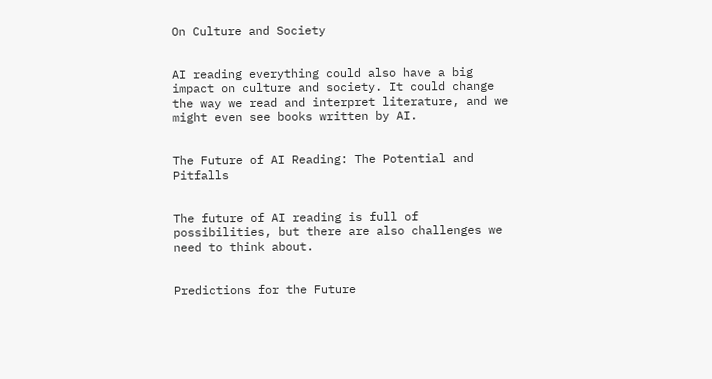On Culture and Society


AI reading everything could also have a big impact on culture and society. It could change the way we read and interpret literature, and we might even see books written by AI.


The Future of AI Reading: The Potential and Pitfalls


The future of AI reading is full of possibilities, but there are also challenges we need to think about.


Predictions for the Future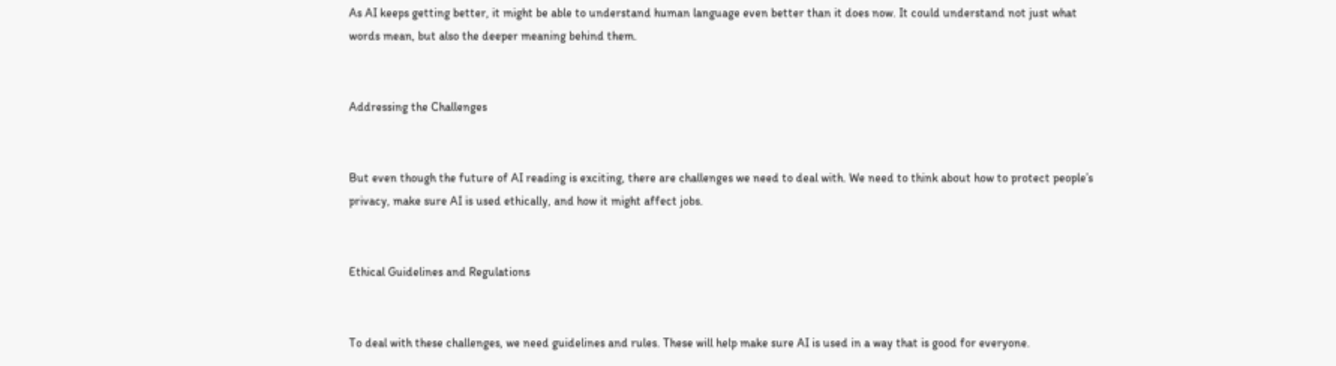As AI keeps getting better, it might be able to understand human language even better than it does now. It could understand not just what words mean, but also the deeper meaning behind them.


Addressing the Challenges


But even though the future of AI reading is exciting, there are challenges we need to deal with. We need to think about how to protect people’s privacy, make sure AI is used ethically, and how it might affect jobs.


Ethical Guidelines and Regulations


To deal with these challenges, we need guidelines and rules. These will help make sure AI is used in a way that is good for everyone.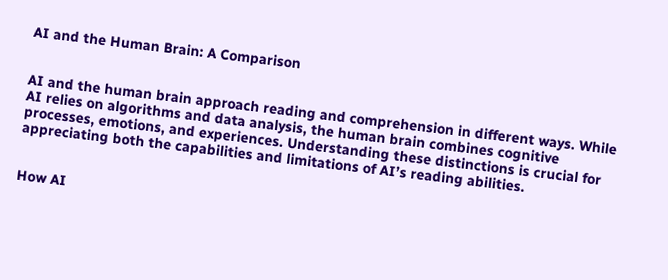AI and the Human Brain: A Comparison


AI and the human brain approach reading and comprehension in different ways. While AI relies on algorithms and data analysis, the human brain combines cognitive processes, emotions, and experiences. Understanding these distinctions is crucial for appreciating both the capabilities and limitations of AI’s reading abilities.


How AI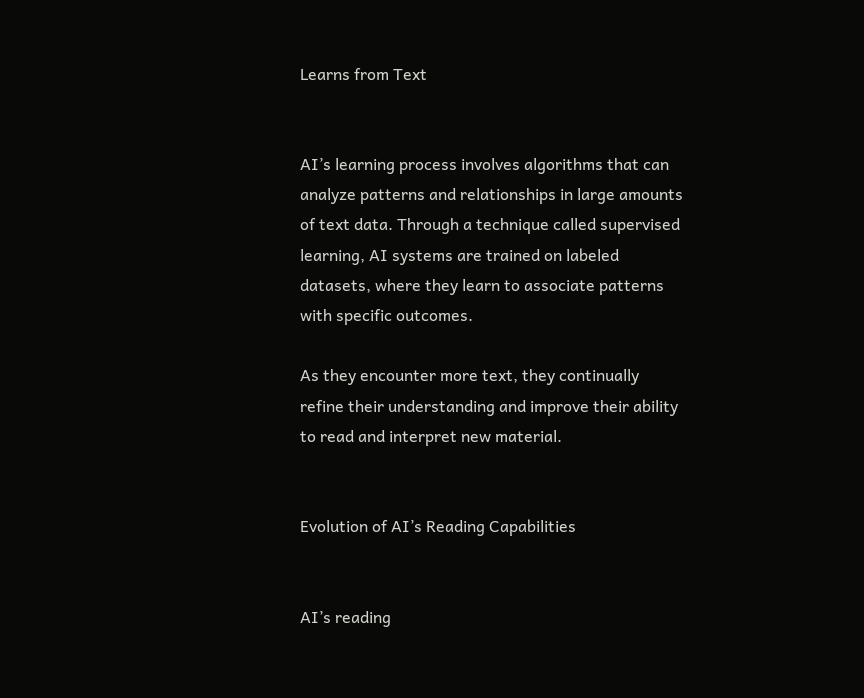Learns from Text


AI’s learning process involves algorithms that can analyze patterns and relationships in large amounts of text data. Through a technique called supervised learning, AI systems are trained on labeled datasets, where they learn to associate patterns with specific outcomes.

As they encounter more text, they continually refine their understanding and improve their ability to read and interpret new material.


Evolution of AI’s Reading Capabilities


AI’s reading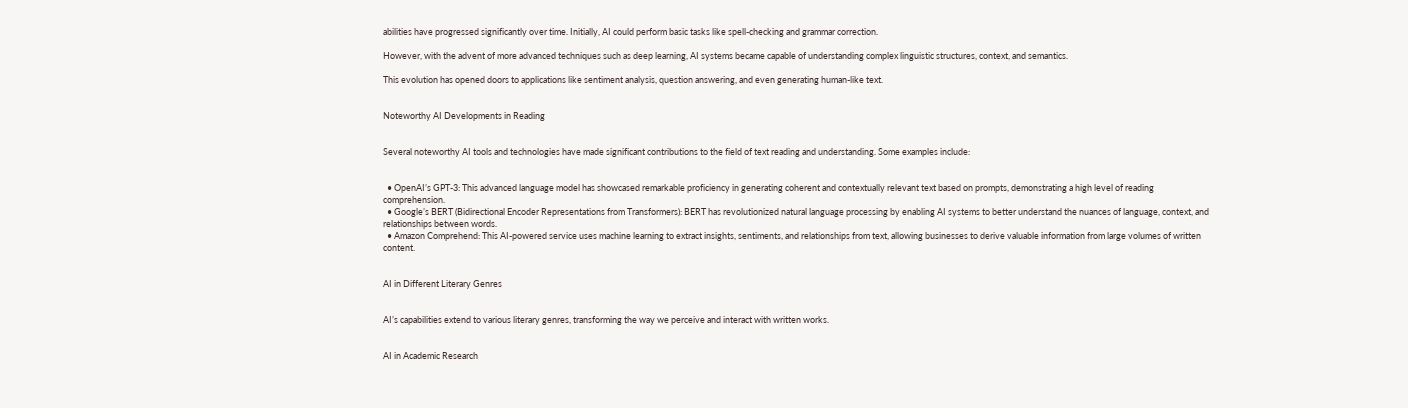abilities have progressed significantly over time. Initially, AI could perform basic tasks like spell-checking and grammar correction.

However, with the advent of more advanced techniques such as deep learning, AI systems became capable of understanding complex linguistic structures, context, and semantics.

This evolution has opened doors to applications like sentiment analysis, question answering, and even generating human-like text.


Noteworthy AI Developments in Reading


Several noteworthy AI tools and technologies have made significant contributions to the field of text reading and understanding. Some examples include:


  • OpenAI’s GPT-3: This advanced language model has showcased remarkable proficiency in generating coherent and contextually relevant text based on prompts, demonstrating a high level of reading comprehension.
  • Google’s BERT (Bidirectional Encoder Representations from Transformers): BERT has revolutionized natural language processing by enabling AI systems to better understand the nuances of language, context, and relationships between words.
  • Amazon Comprehend: This AI-powered service uses machine learning to extract insights, sentiments, and relationships from text, allowing businesses to derive valuable information from large volumes of written content.


AI in Different Literary Genres


AI’s capabilities extend to various literary genres, transforming the way we perceive and interact with written works.


AI in Academic Research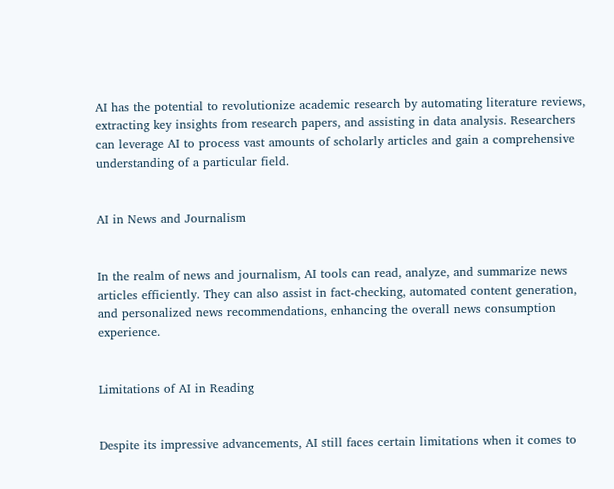AI has the potential to revolutionize academic research by automating literature reviews, extracting key insights from research papers, and assisting in data analysis. Researchers can leverage AI to process vast amounts of scholarly articles and gain a comprehensive understanding of a particular field.


AI in News and Journalism


In the realm of news and journalism, AI tools can read, analyze, and summarize news articles efficiently. They can also assist in fact-checking, automated content generation, and personalized news recommendations, enhancing the overall news consumption experience.


Limitations of AI in Reading


Despite its impressive advancements, AI still faces certain limitations when it comes to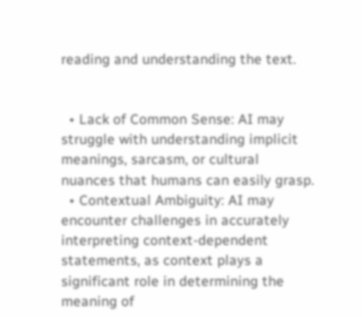reading and understanding the text.


  • Lack of Common Sense: AI may struggle with understanding implicit meanings, sarcasm, or cultural nuances that humans can easily grasp.
  • Contextual Ambiguity: AI may encounter challenges in accurately interpreting context-dependent statements, as context plays a significant role in determining the meaning of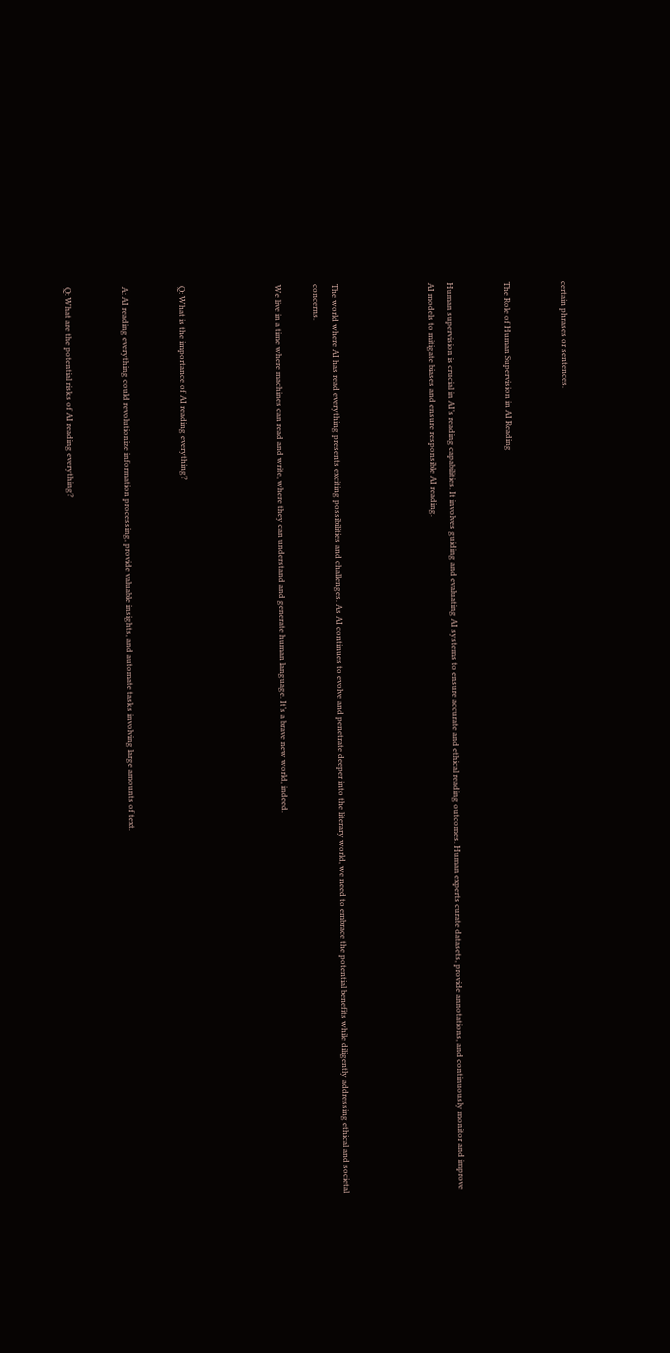certain phrases or sentences.


The Role of Human Supervision in AI Reading


Human supervision is crucial in AI’s reading capabilities. It involves guiding and evaluating AI systems to ensure accurate and ethical reading outcomes. Human experts curate datasets, provide annotations, and continuously monitor and improve AI models to mitigate biases and ensure responsible AI reading.




The world where AI has read everything presents exciting possibilities and challenges. As AI continues to evolve and penetrate deeper into the literary world, we need to embrace the potential benefits while diligently addressing ethical and societal concerns.

We live in a time where machines can read and write, where they can understand and generate human language. It’s a brave new world, indeed.




Q: What is the importance of AI reading everything?


A: AI reading everything could revolutionize information processing, provide valuable insights, and automate tasks involving large amounts of text.


Q: What are the potential risks of AI reading everything?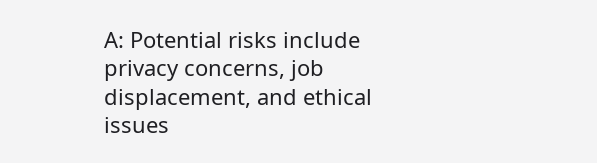A: Potential risks include privacy concerns, job displacement, and ethical issues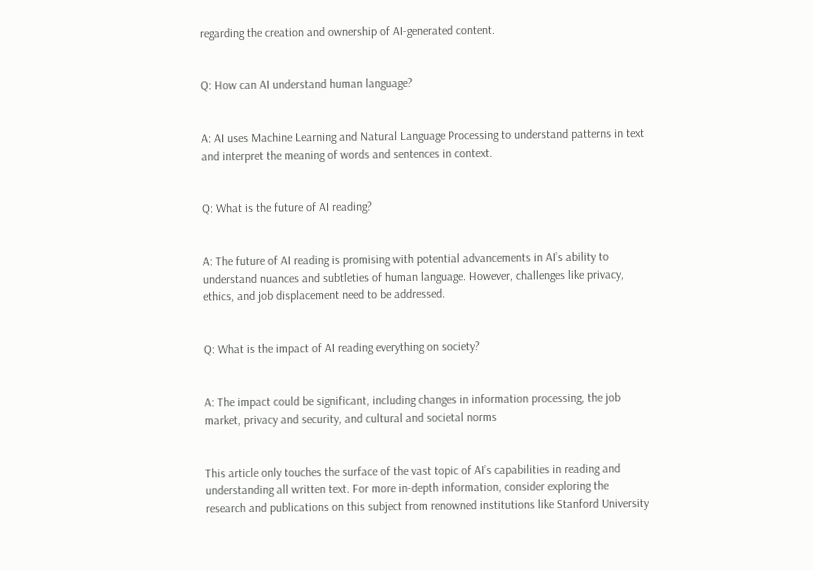regarding the creation and ownership of AI-generated content.


Q: How can AI understand human language?


A: AI uses Machine Learning and Natural Language Processing to understand patterns in text and interpret the meaning of words and sentences in context.


Q: What is the future of AI reading?


A: The future of AI reading is promising with potential advancements in AI’s ability to understand nuances and subtleties of human language. However, challenges like privacy, ethics, and job displacement need to be addressed.


Q: What is the impact of AI reading everything on society?


A: The impact could be significant, including changes in information processing, the job market, privacy and security, and cultural and societal norms


This article only touches the surface of the vast topic of AI’s capabilities in reading and understanding all written text. For more in-depth information, consider exploring the research and publications on this subject from renowned institutions like Stanford University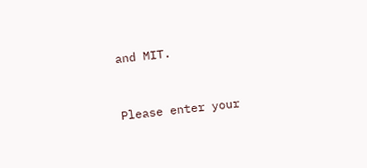and MIT.


Please enter your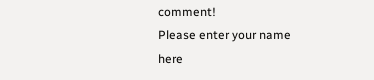comment!
Please enter your name here